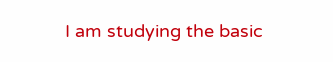I am studying the basic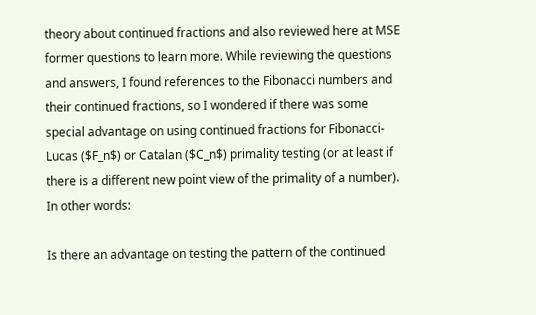theory about continued fractions and also reviewed here at MSE former questions to learn more. While reviewing the questions and answers, I found references to the Fibonacci numbers and their continued fractions, so I wondered if there was some special advantage on using continued fractions for Fibonacci-Lucas ($F_n$) or Catalan ($C_n$) primality testing (or at least if there is a different new point view of the primality of a number). In other words:

Is there an advantage on testing the pattern of the continued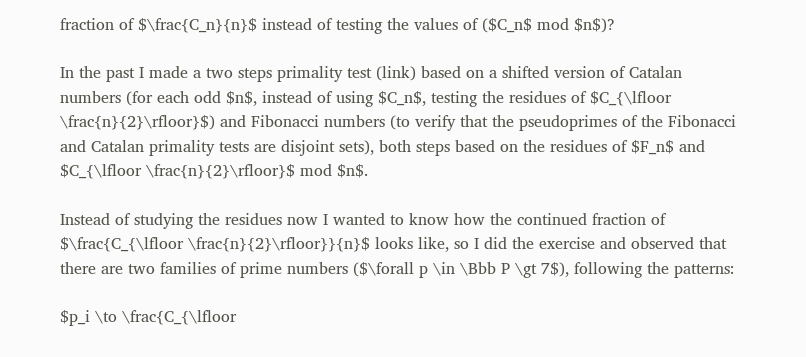fraction of $\frac{C_n}{n}$ instead of testing the values of ($C_n$ mod $n$)?

In the past I made a two steps primality test (link) based on a shifted version of Catalan numbers (for each odd $n$, instead of using $C_n$, testing the residues of $C_{\lfloor \frac{n}{2}\rfloor}$) and Fibonacci numbers (to verify that the pseudoprimes of the Fibonacci and Catalan primality tests are disjoint sets), both steps based on the residues of $F_n$ and $C_{\lfloor \frac{n}{2}\rfloor}$ mod $n$.

Instead of studying the residues now I wanted to know how the continued fraction of $\frac{C_{\lfloor \frac{n}{2}\rfloor}}{n}$ looks like, so I did the exercise and observed that there are two families of prime numbers ($\forall p \in \Bbb P \gt 7$), following the patterns:

$p_i \to \frac{C_{\lfloor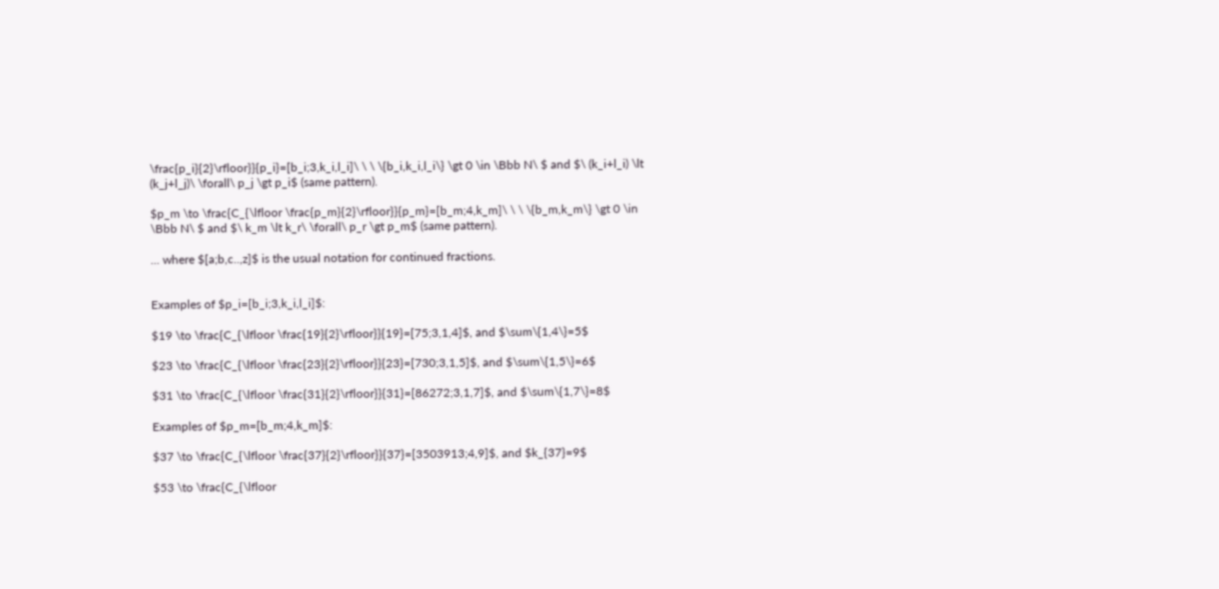\frac{p_i}{2}\rfloor}}{p_i}=[b_i;3,k_i,l_i]\ \ \ \{b_i,k_i,l_i\} \gt 0 \in \Bbb N\ $ and $\ (k_i+l_i) \lt (k_j+l_j)\ \forall\ p_j \gt p_i$ (same pattern).

$p_m \to \frac{C_{\lfloor \frac{p_m}{2}\rfloor}}{p_m}=[b_m;4,k_m]\ \ \ \{b_m,k_m\} \gt 0 \in \Bbb N\ $ and $\ k_m \lt k_r\ \forall\ p_r \gt p_m$ (same pattern).

... where $[a;b,c..,z]$ is the usual notation for continued fractions.


Examples of $p_i=[b_i;3,k_i,l_i]$:

$19 \to \frac{C_{\lfloor \frac{19}{2}\rfloor}}{19}=[75;3,1,4]$, and $\sum\{1,4\}=5$

$23 \to \frac{C_{\lfloor \frac{23}{2}\rfloor}}{23}=[730;3,1,5]$, and $\sum\{1,5\}=6$

$31 \to \frac{C_{\lfloor \frac{31}{2}\rfloor}}{31}=[86272;3,1,7]$, and $\sum\{1,7\}=8$

Examples of $p_m=[b_m;4,k_m]$:

$37 \to \frac{C_{\lfloor \frac{37}{2}\rfloor}}{37}=[3503913;4,9]$, and $k_{37}=9$

$53 \to \frac{C_{\lfloor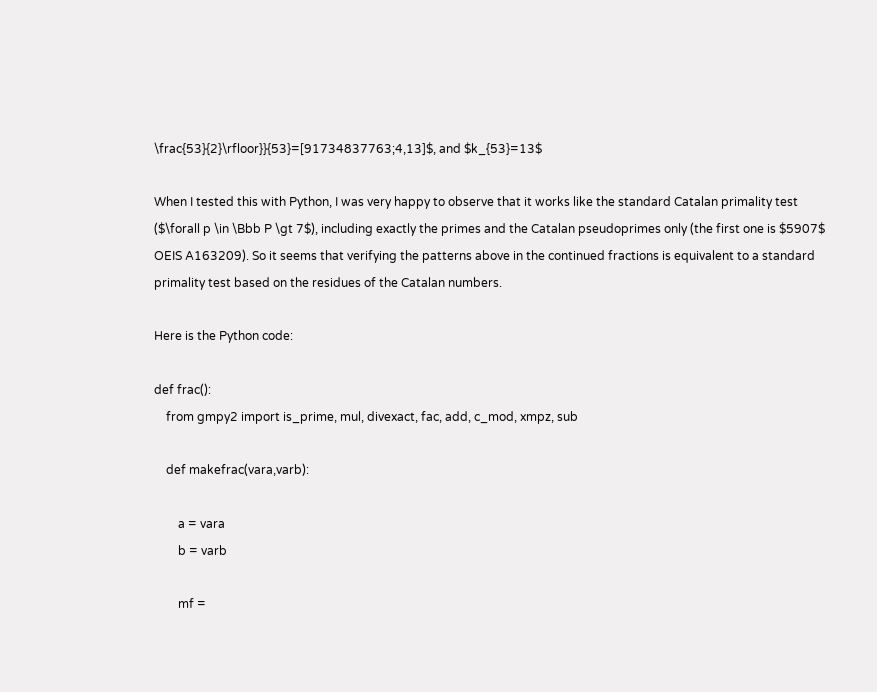\frac{53}{2}\rfloor}}{53}=[91734837763;4,13]$, and $k_{53}=13$

When I tested this with Python, I was very happy to observe that it works like the standard Catalan primality test ($\forall p \in \Bbb P \gt 7$), including exactly the primes and the Catalan pseudoprimes only (the first one is $5907$ OEIS A163209). So it seems that verifying the patterns above in the continued fractions is equivalent to a standard primality test based on the residues of the Catalan numbers.

Here is the Python code:

def frac():
    from gmpy2 import is_prime, mul, divexact, fac, add, c_mod, xmpz, sub

    def makefrac(vara,varb):

        a = vara
        b = varb

        mf =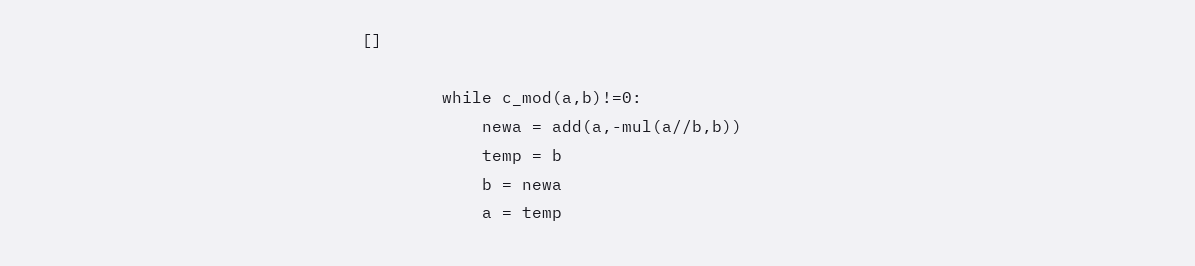[]

        while c_mod(a,b)!=0:
            newa = add(a,-mul(a//b,b))
            temp = b
            b = newa
            a = temp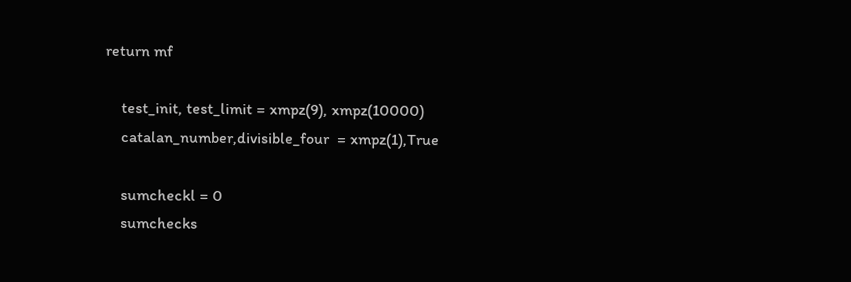return mf

    test_init, test_limit = xmpz(9), xmpz(10000)
    catalan_number,divisible_four  = xmpz(1),True

    sumcheckl = 0
    sumchecks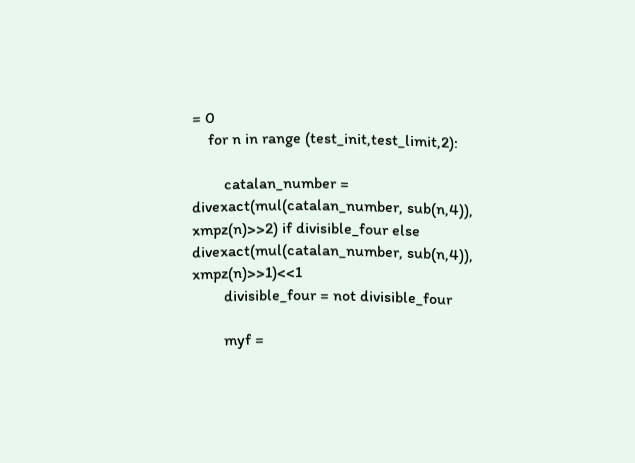= 0
    for n in range (test_init,test_limit,2):

        catalan_number = divexact(mul(catalan_number, sub(n,4)), xmpz(n)>>2) if divisible_four else divexact(mul(catalan_number, sub(n,4)), xmpz(n)>>1)<<1
        divisible_four = not divisible_four

        myf =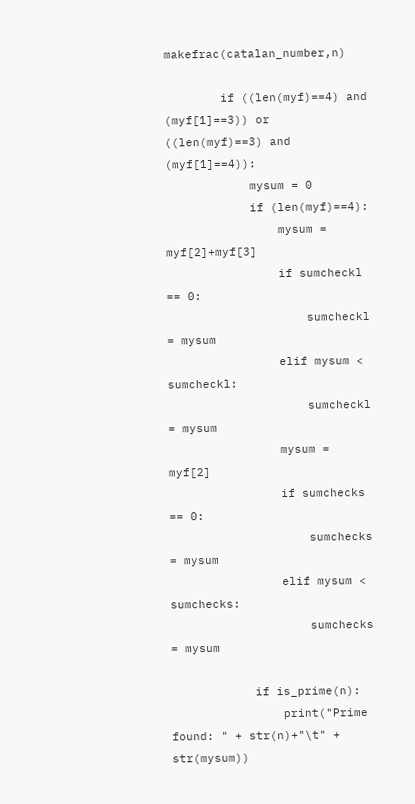makefrac(catalan_number,n)

        if ((len(myf)==4) and (myf[1]==3)) or ((len(myf)==3) and (myf[1]==4)):
            mysum = 0
            if (len(myf)==4):
                mysum = myf[2]+myf[3]
                if sumcheckl == 0:
                    sumcheckl = mysum
                elif mysum < sumcheckl:
                    sumcheckl = mysum
                mysum = myf[2]
                if sumchecks == 0:
                    sumchecks = mysum
                elif mysum < sumchecks:
                    sumchecks = mysum

            if is_prime(n):
                print("Prime found: " + str(n)+"\t" + str(mysum))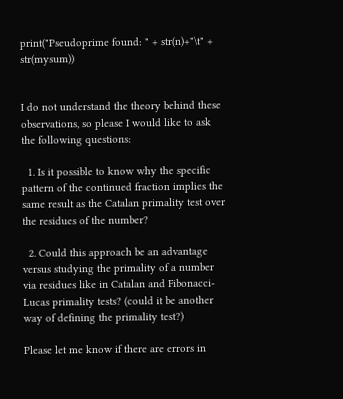print("Pseudoprime found: " + str(n)+"\t" + str(mysum))


I do not understand the theory behind these observations, so please I would like to ask the following questions:

  1. Is it possible to know why the specific pattern of the continued fraction implies the same result as the Catalan primality test over the residues of the number?

  2. Could this approach be an advantage versus studying the primality of a number via residues like in Catalan and Fibonacci-Lucas primality tests? (could it be another way of defining the primality test?)

Please let me know if there are errors in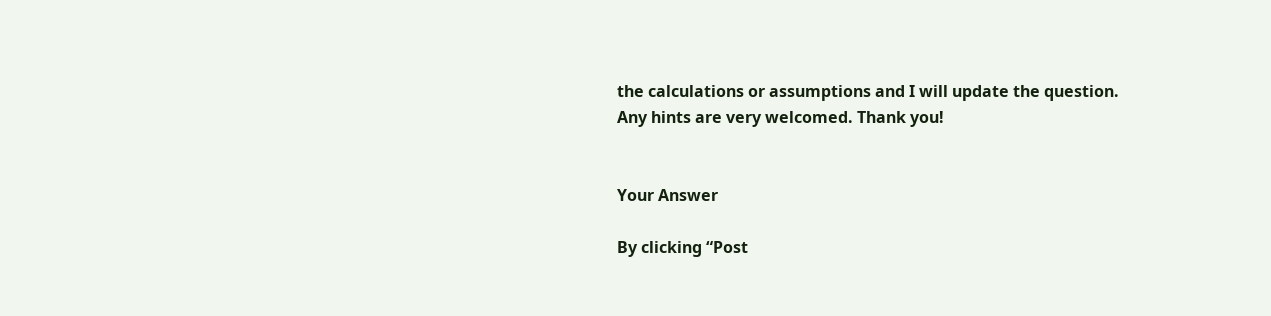the calculations or assumptions and I will update the question. Any hints are very welcomed. Thank you!


Your Answer

By clicking “Post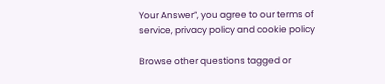Your Answer”, you agree to our terms of service, privacy policy and cookie policy

Browse other questions tagged or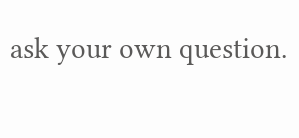ask your own question.